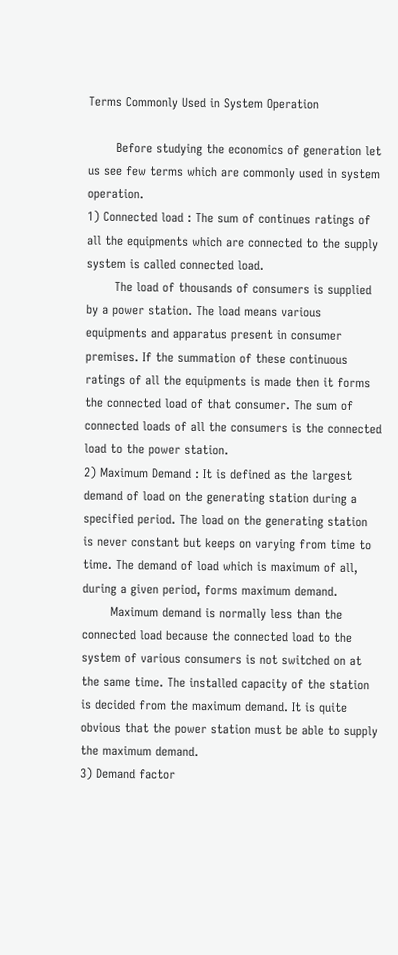Terms Commonly Used in System Operation

       Before studying the economics of generation let us see few terms which are commonly used in system operation.
1) Connected load : The sum of continues ratings of all the equipments which are connected to the supply system is called connected load.
       The load of thousands of consumers is supplied by a power station. The load means various equipments and apparatus present in consumer premises. If the summation of these continuous ratings of all the equipments is made then it forms the connected load of that consumer. The sum of connected loads of all the consumers is the connected load to the power station.
2) Maximum Demand : It is defined as the largest demand of load on the generating station during a specified period. The load on the generating station is never constant but keeps on varying from time to time. The demand of load which is maximum of all, during a given period, forms maximum demand.
       Maximum demand is normally less than the connected load because the connected load to the system of various consumers is not switched on at the same time. The installed capacity of the station is decided from the maximum demand. It is quite obvious that the power station must be able to supply the maximum demand.
3) Demand factor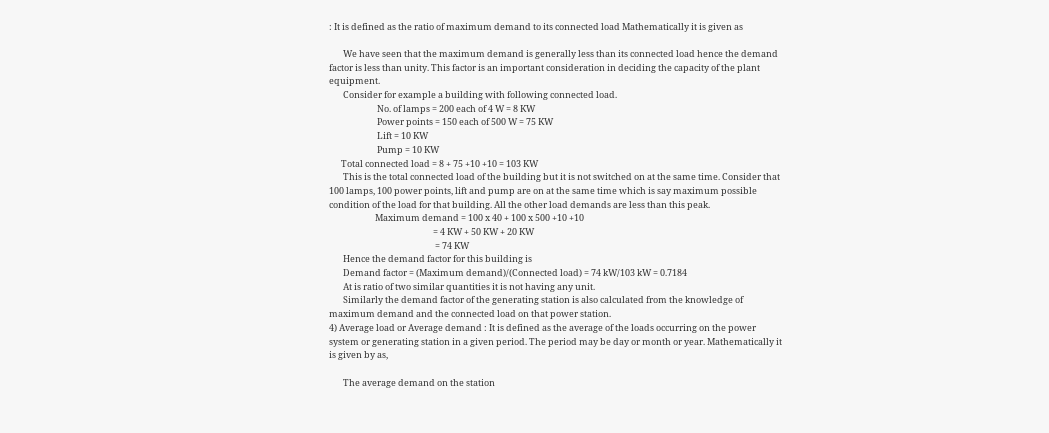: It is defined as the ratio of maximum demand to its connected load Mathematically it is given as

       We have seen that the maximum demand is generally less than its connected load hence the demand factor is less than unity. This factor is an important consideration in deciding the capacity of the plant equipment.
       Consider for example a building with following connected load.
                        No. of lamps = 200 each of 4 W = 8 KW
                        Power points = 150 each of 500 W = 75 KW
                        Lift = 10 KW
                        Pump = 10 KW
      Total connected load = 8 + 75 +10 +10 = 103 KW
       This is the total connected load of the building but it is not switched on at the same time. Consider that 100 lamps, 100 power points, lift and pump are on at the same time which is say maximum possible condition of the load for that building. All the other load demands are less than this peak.
                       Maximum demand = 100 x 40 + 100 x 500 +10 +10
                                                    = 4 KW + 50 KW + 20 KW
                                                     = 74 KW
       Hence the demand factor for this building is
       Demand factor = (Maximum demand)/(Connected load) = 74 kW/103 kW = 0.7184
       At is ratio of two similar quantities it is not having any unit.
       Similarly the demand factor of the generating station is also calculated from the knowledge of maximum demand and the connected load on that power station.
4) Average load or Average demand : It is defined as the average of the loads occurring on the power system or generating station in a given period. The period may be day or month or year. Mathematically it is given by as,

       The average demand on the station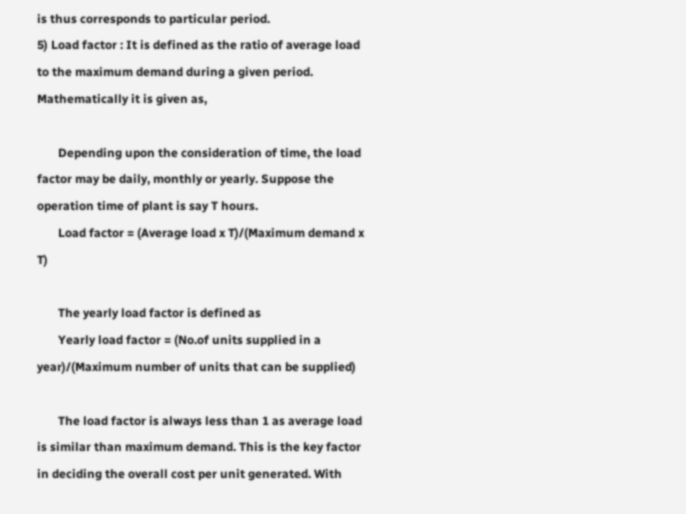is thus corresponds to particular period.
5) Load factor : It is defined as the ratio of average load to the maximum demand during a given period. Mathematically it is given as,

       Depending upon the consideration of time, the load factor may be daily, monthly or yearly. Suppose the operation time of plant is say T hours.
       Load factor = (Average load x T)/(Maximum demand x T)

       The yearly load factor is defined as
       Yearly load factor = (No.of units supplied in a year)/(Maximum number of units that can be supplied)

       The load factor is always less than 1 as average load is similar than maximum demand. This is the key factor in deciding the overall cost per unit generated. With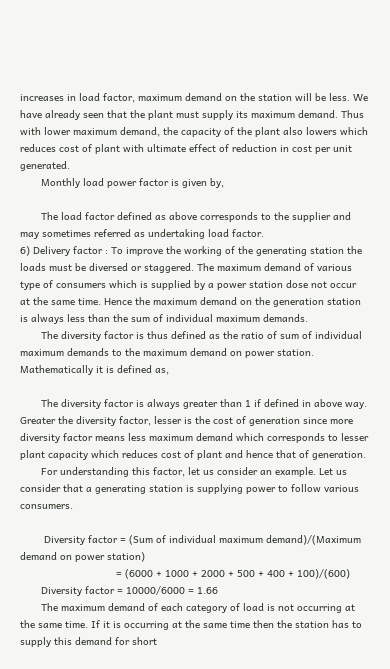increases in load factor, maximum demand on the station will be less. We have already seen that the plant must supply its maximum demand. Thus with lower maximum demand, the capacity of the plant also lowers which reduces cost of plant with ultimate effect of reduction in cost per unit generated.
       Monthly load power factor is given by,

       The load factor defined as above corresponds to the supplier and may sometimes referred as undertaking load factor.
6) Delivery factor : To improve the working of the generating station the loads must be diversed or staggered. The maximum demand of various type of consumers which is supplied by a power station dose not occur at the same time. Hence the maximum demand on the generation station is always less than the sum of individual maximum demands.
       The diversity factor is thus defined as the ratio of sum of individual maximum demands to the maximum demand on power station. Mathematically it is defined as,

       The diversity factor is always greater than 1 if defined in above way. Greater the diversity factor, lesser is the cost of generation since more diversity factor means less maximum demand which corresponds to lesser plant capacity which reduces cost of plant and hence that of generation.
       For understanding this factor, let us consider an example. Let us consider that a generating station is supplying power to follow various consumers.

        Diversity factor = (Sum of individual maximum demand)/(Maximum demand on power station)
                                = (6000 + 1000 + 2000 + 500 + 400 + 100)/(600)
       Diversity factor = 10000/6000 = 1.66
       The maximum demand of each category of load is not occurring at the same time. If it is occurring at the same time then the station has to supply this demand for short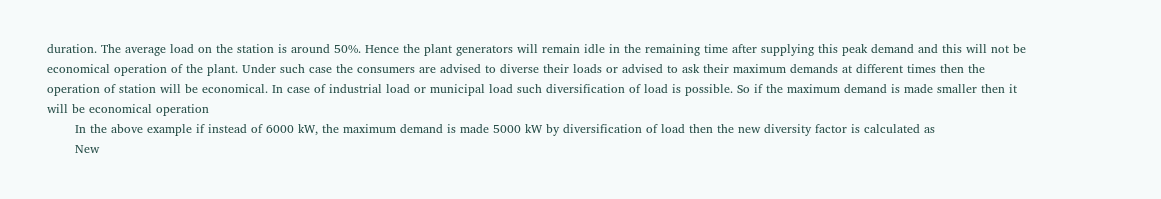duration. The average load on the station is around 50%. Hence the plant generators will remain idle in the remaining time after supplying this peak demand and this will not be economical operation of the plant. Under such case the consumers are advised to diverse their loads or advised to ask their maximum demands at different times then the operation of station will be economical. In case of industrial load or municipal load such diversification of load is possible. So if the maximum demand is made smaller then it will be economical operation
       In the above example if instead of 6000 kW, the maximum demand is made 5000 kW by diversification of load then the new diversity factor is calculated as
       New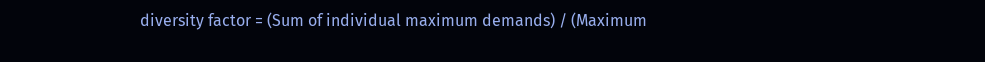diversity factor = (Sum of individual maximum demands) / (Maximum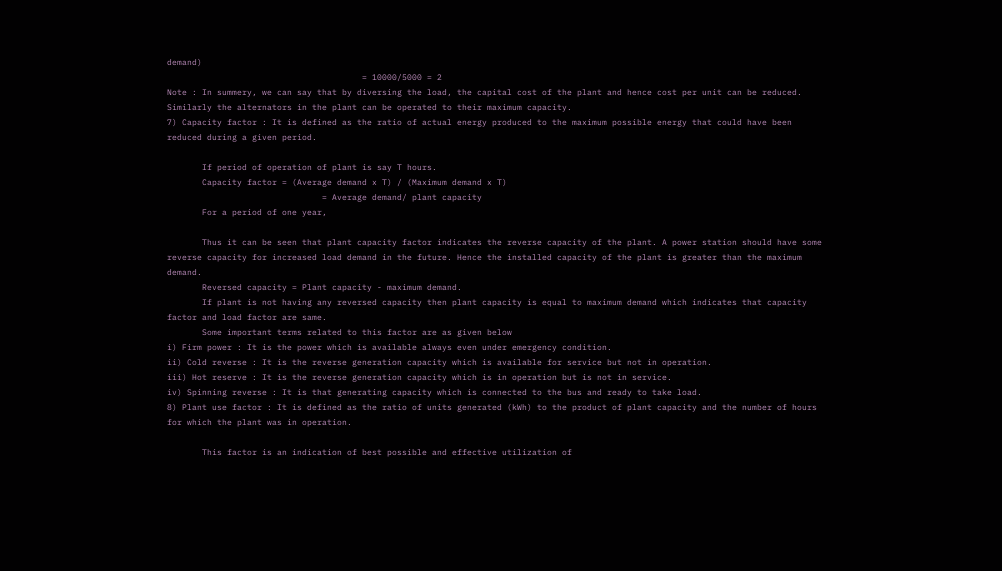demand)
                                       = 10000/5000 = 2
Note : In summery, we can say that by diversing the load, the capital cost of the plant and hence cost per unit can be reduced. Similarly the alternators in the plant can be operated to their maximum capacity.
7) Capacity factor : It is defined as the ratio of actual energy produced to the maximum possible energy that could have been reduced during a given period.

       If period of operation of plant is say T hours.
       Capacity factor = (Average demand x T) / (Maximum demand x T)
                               = Average demand/ plant capacity
       For a period of one year,

       Thus it can be seen that plant capacity factor indicates the reverse capacity of the plant. A power station should have some reverse capacity for increased load demand in the future. Hence the installed capacity of the plant is greater than the maximum demand.
       Reversed capacity = Plant capacity - maximum demand.
       If plant is not having any reversed capacity then plant capacity is equal to maximum demand which indicates that capacity factor and load factor are same.
       Some important terms related to this factor are as given below
i) Firm power : It is the power which is available always even under emergency condition.
ii) Cold reverse : It is the reverse generation capacity which is available for service but not in operation.
iii) Hot reserve : It is the reverse generation capacity which is in operation but is not in service.
iv) Spinning reverse : It is that generating capacity which is connected to the bus and ready to take load.
8) Plant use factor : It is defined as the ratio of units generated (kWh) to the product of plant capacity and the number of hours for which the plant was in operation.

       This factor is an indication of best possible and effective utilization of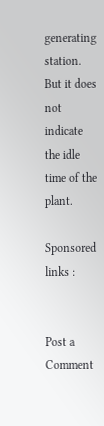generating station. But it does not indicate the idle time of the plant.

Sponsored links :


Post a Comment